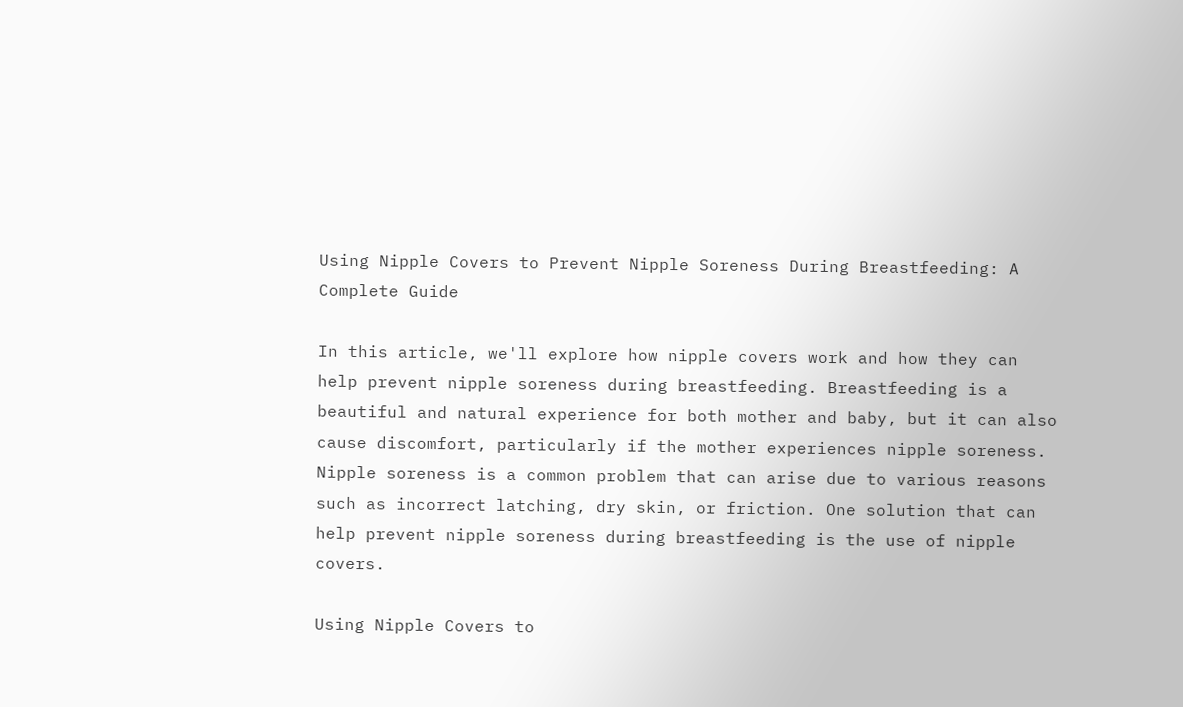Using Nipple Covers to Prevent Nipple Soreness During Breastfeeding: A Complete Guide

In this article, we'll explore how nipple covers work and how they can help prevent nipple soreness during breastfeeding. Breastfeeding is a beautiful and natural experience for both mother and baby, but it can also cause discomfort, particularly if the mother experiences nipple soreness. Nipple soreness is a common problem that can arise due to various reasons such as incorrect latching, dry skin, or friction. One solution that can help prevent nipple soreness during breastfeeding is the use of nipple covers.

Using Nipple Covers to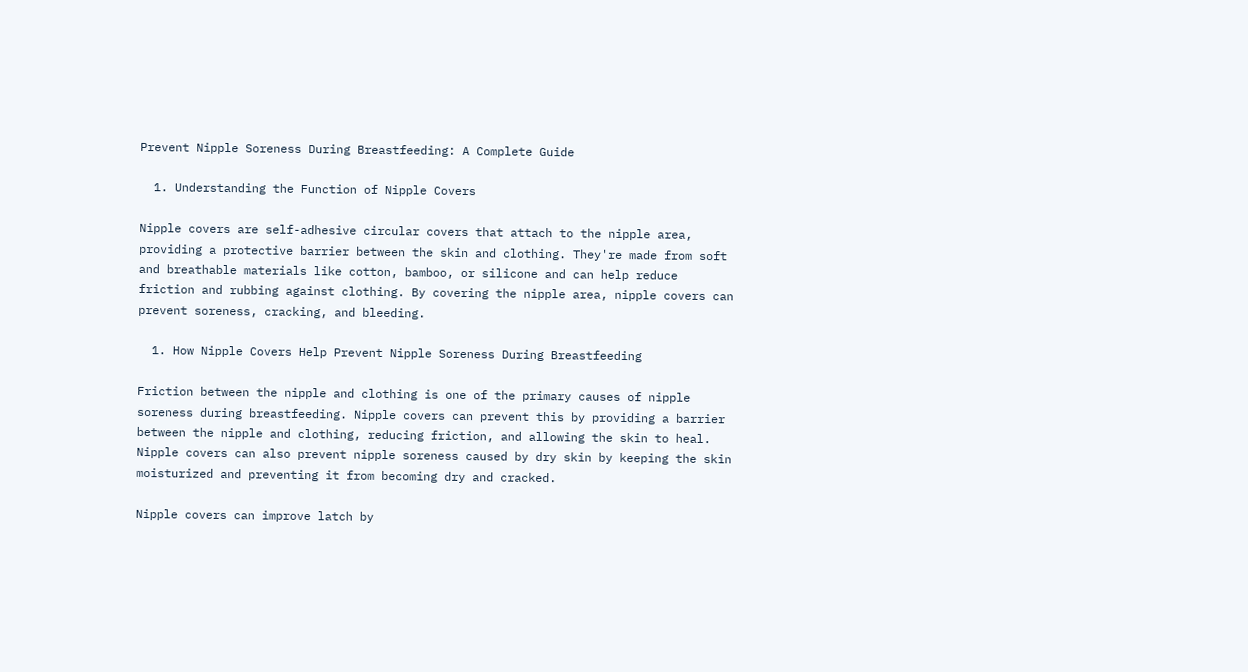Prevent Nipple Soreness During Breastfeeding: A Complete Guide

  1. Understanding the Function of Nipple Covers

Nipple covers are self-adhesive circular covers that attach to the nipple area, providing a protective barrier between the skin and clothing. They're made from soft and breathable materials like cotton, bamboo, or silicone and can help reduce friction and rubbing against clothing. By covering the nipple area, nipple covers can prevent soreness, cracking, and bleeding.

  1. How Nipple Covers Help Prevent Nipple Soreness During Breastfeeding

Friction between the nipple and clothing is one of the primary causes of nipple soreness during breastfeeding. Nipple covers can prevent this by providing a barrier between the nipple and clothing, reducing friction, and allowing the skin to heal. Nipple covers can also prevent nipple soreness caused by dry skin by keeping the skin moisturized and preventing it from becoming dry and cracked.

Nipple covers can improve latch by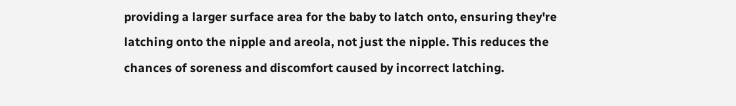providing a larger surface area for the baby to latch onto, ensuring they're latching onto the nipple and areola, not just the nipple. This reduces the chances of soreness and discomfort caused by incorrect latching.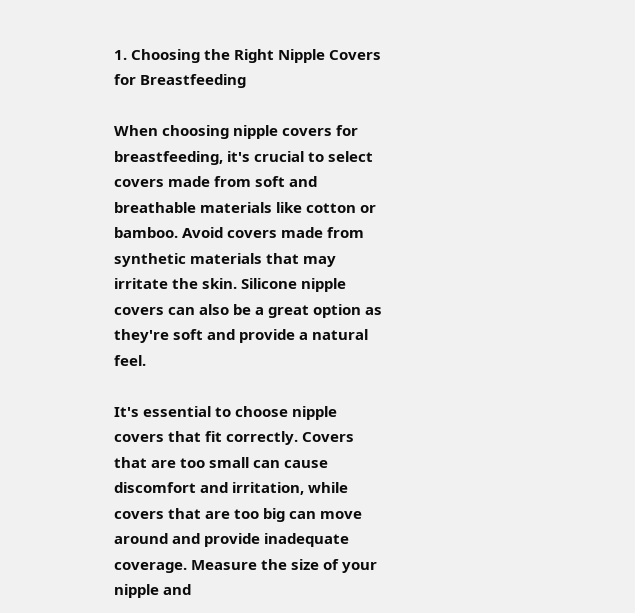1. Choosing the Right Nipple Covers for Breastfeeding

When choosing nipple covers for breastfeeding, it's crucial to select covers made from soft and breathable materials like cotton or bamboo. Avoid covers made from synthetic materials that may irritate the skin. Silicone nipple covers can also be a great option as they're soft and provide a natural feel.

It's essential to choose nipple covers that fit correctly. Covers that are too small can cause discomfort and irritation, while covers that are too big can move around and provide inadequate coverage. Measure the size of your nipple and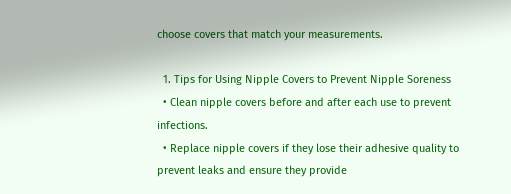choose covers that match your measurements.

  1. Tips for Using Nipple Covers to Prevent Nipple Soreness
  • Clean nipple covers before and after each use to prevent infections.
  • Replace nipple covers if they lose their adhesive quality to prevent leaks and ensure they provide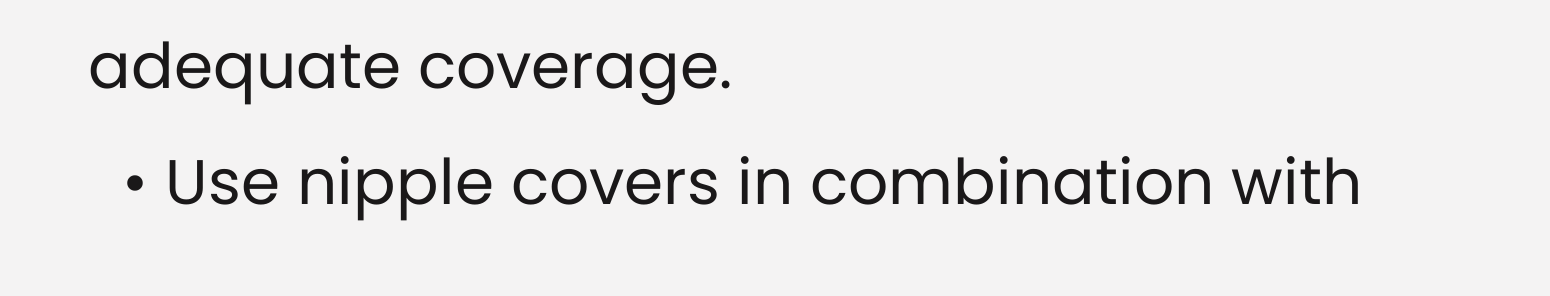adequate coverage.
  • Use nipple covers in combination with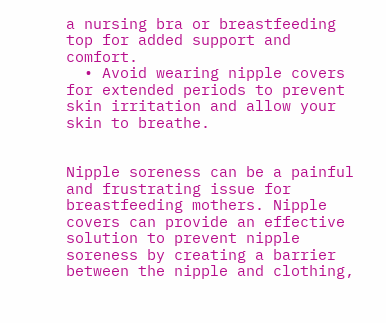a nursing bra or breastfeeding top for added support and comfort.
  • Avoid wearing nipple covers for extended periods to prevent skin irritation and allow your skin to breathe.


Nipple soreness can be a painful and frustrating issue for breastfeeding mothers. Nipple covers can provide an effective solution to prevent nipple soreness by creating a barrier between the nipple and clothing,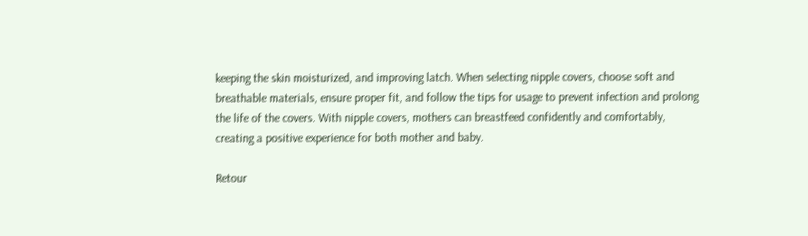keeping the skin moisturized, and improving latch. When selecting nipple covers, choose soft and breathable materials, ensure proper fit, and follow the tips for usage to prevent infection and prolong the life of the covers. With nipple covers, mothers can breastfeed confidently and comfortably, creating a positive experience for both mother and baby.

Retour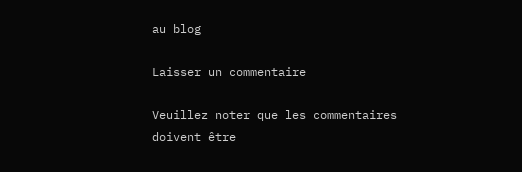au blog

Laisser un commentaire

Veuillez noter que les commentaires doivent être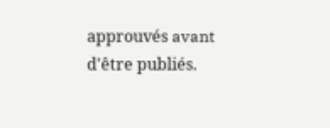approuvés avant d'être publiés.